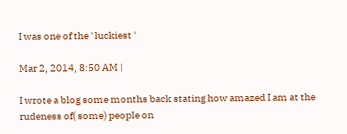I was one of the ' luckiest '

Mar 2, 2014, 8:50 AM |

I wrote a blog some months back stating how amazed I am at the rudeness of( some) people on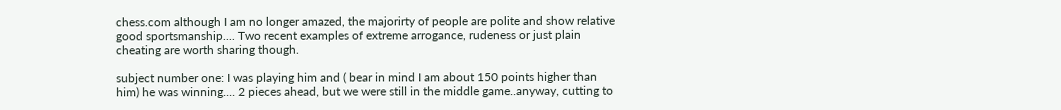chess.com although I am no longer amazed, the majorirty of people are polite and show relative good sportsmanship.... Two recent examples of extreme arrogance, rudeness or just plain cheating are worth sharing though.

subject number one: I was playing him and ( bear in mind I am about 150 points higher than him) he was winning.... 2 pieces ahead, but we were still in the middle game..anyway, cutting to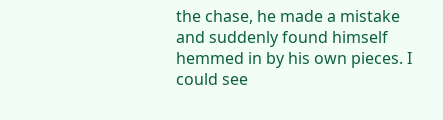the chase, he made a mistake and suddenly found himself hemmed in by his own pieces. I could see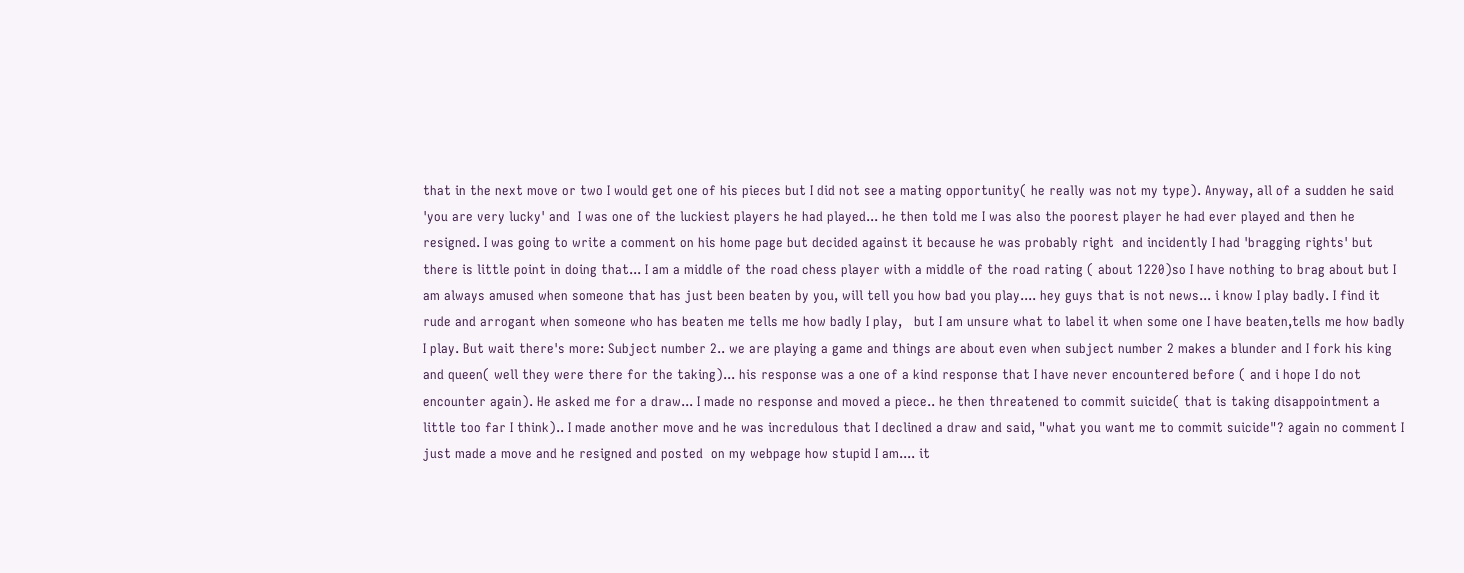that in the next move or two I would get one of his pieces but I did not see a mating opportunity( he really was not my type). Anyway, all of a sudden he said 'you are very lucky' and  I was one of the luckiest players he had played... he then told me I was also the poorest player he had ever played and then he resigned. I was going to write a comment on his home page but decided against it because he was probably right  and incidently I had 'bragging rights' but there is little point in doing that... I am a middle of the road chess player with a middle of the road rating ( about 1220)so I have nothing to brag about but I am always amused when someone that has just been beaten by you, will tell you how bad you play.... hey guys that is not news... i know I play badly. I find it rude and arrogant when someone who has beaten me tells me how badly I play,   but I am unsure what to label it when some one I have beaten,tells me how badly I play. But wait there's more: Subject number 2.. we are playing a game and things are about even when subject number 2 makes a blunder and I fork his king and queen( well they were there for the taking)... his response was a one of a kind response that I have never encountered before ( and i hope I do not encounter again). He asked me for a draw... I made no response and moved a piece.. he then threatened to commit suicide( that is taking disappointment a little too far I think).. I made another move and he was incredulous that I declined a draw and said, "what you want me to commit suicide"? again no comment I just made a move and he resigned and posted  on my webpage how stupid I am.... it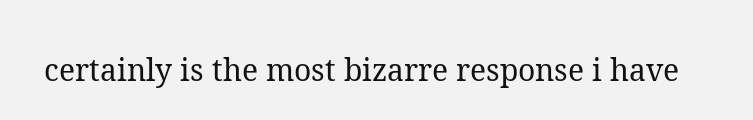certainly is the most bizarre response i have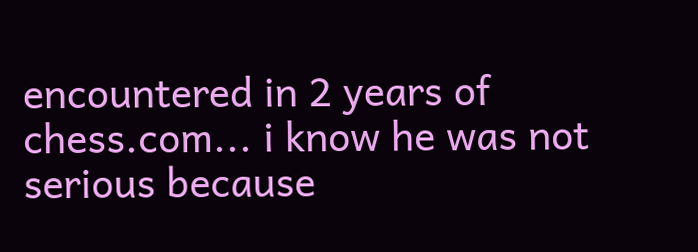encountered in 2 years of chess.com... i know he was not serious because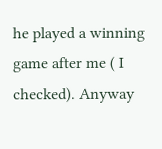he played a winning game after me ( I checked). Anyway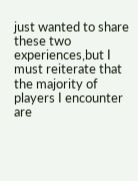just wanted to share these two experiences,but I must reiterate that the majority of players I encounter are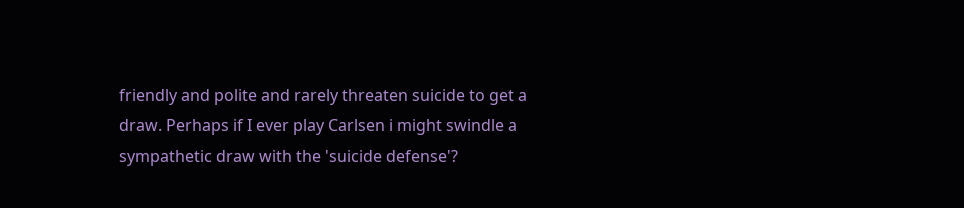friendly and polite and rarely threaten suicide to get a draw. Perhaps if I ever play Carlsen i might swindle a sympathetic draw with the 'suicide defense'?